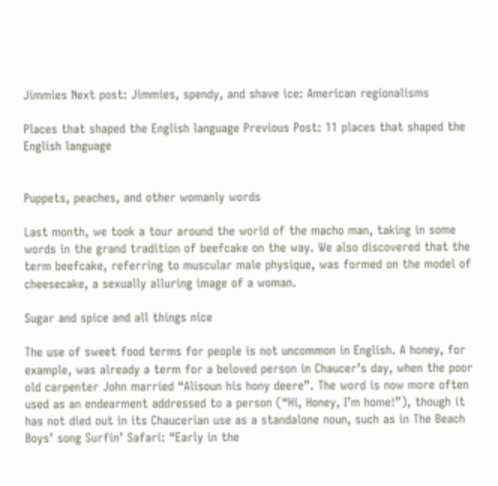Jimmies Next post: Jimmies, spendy, and shave ice: American regionalisms

Places that shaped the English language Previous Post: 11 places that shaped the English language


Puppets, peaches, and other womanly words

Last month, we took a tour around the world of the macho man, taking in some words in the grand tradition of beefcake on the way. We also discovered that the term beefcake, referring to muscular male physique, was formed on the model of cheesecake, a sexually alluring image of a woman.

Sugar and spice and all things nice

The use of sweet food terms for people is not uncommon in English. A honey, for example, was already a term for a beloved person in Chaucer’s day, when the poor old carpenter John married “Alisoun his hony deere”. The word is now more often used as an endearment addressed to a person (“Hi, Honey, I’m home!”), though it has not died out in its Chaucerian use as a standalone noun, such as in The Beach Boys’ song Surfin’ Safari: “Early in the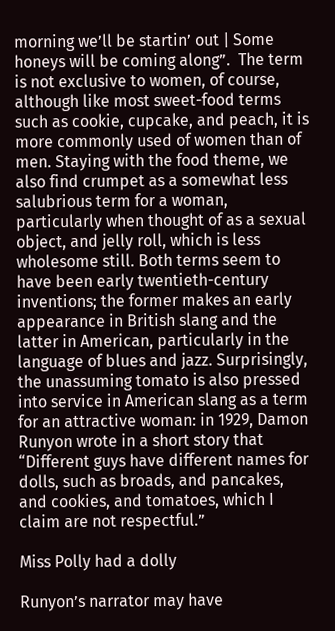morning we’ll be startin’ out | Some honeys will be coming along”.  The term is not exclusive to women, of course, although like most sweet-food terms such as cookie, cupcake, and peach, it is more commonly used of women than of men. Staying with the food theme, we also find crumpet as a somewhat less salubrious term for a woman, particularly when thought of as a sexual object, and jelly roll, which is less wholesome still. Both terms seem to have been early twentieth-century inventions; the former makes an early appearance in British slang and the latter in American, particularly in the language of blues and jazz. Surprisingly, the unassuming tomato is also pressed into service in American slang as a term for an attractive woman: in 1929, Damon Runyon wrote in a short story that “Different guys have different names for dolls, such as broads, and pancakes, and cookies, and tomatoes, which I claim are not respectful.”

Miss Polly had a dolly

Runyon’s narrator may have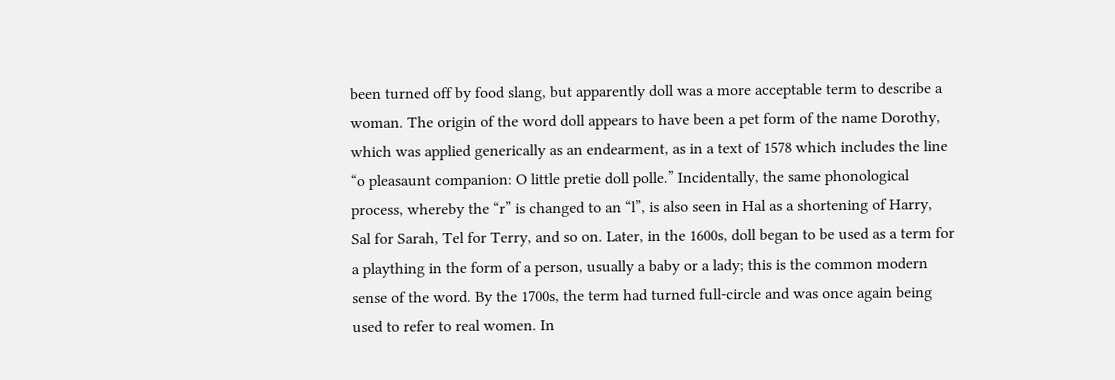been turned off by food slang, but apparently doll was a more acceptable term to describe a woman. The origin of the word doll appears to have been a pet form of the name Dorothy, which was applied generically as an endearment, as in a text of 1578 which includes the line “o pleasaunt companion: O little pretie doll polle.” Incidentally, the same phonological process, whereby the “r” is changed to an “l”, is also seen in Hal as a shortening of Harry, Sal for Sarah, Tel for Terry, and so on. Later, in the 1600s, doll began to be used as a term for a plaything in the form of a person, usually a baby or a lady; this is the common modern sense of the word. By the 1700s, the term had turned full-circle and was once again being used to refer to real women. In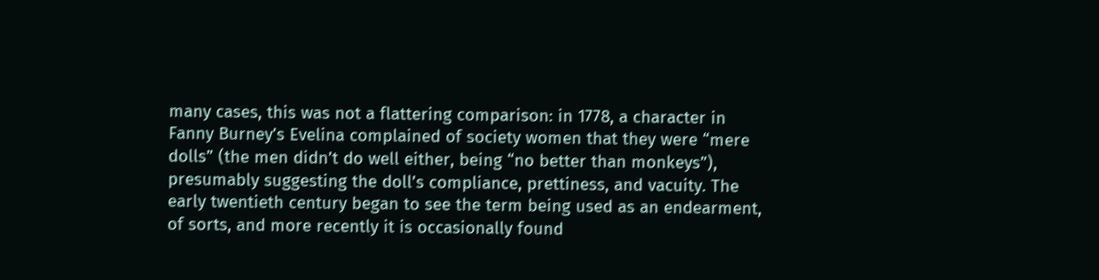many cases, this was not a flattering comparison: in 1778, a character in Fanny Burney’s Evelina complained of society women that they were “mere dolls” (the men didn’t do well either, being “no better than monkeys”), presumably suggesting the doll’s compliance, prettiness, and vacuity. The early twentieth century began to see the term being used as an endearment, of sorts, and more recently it is occasionally found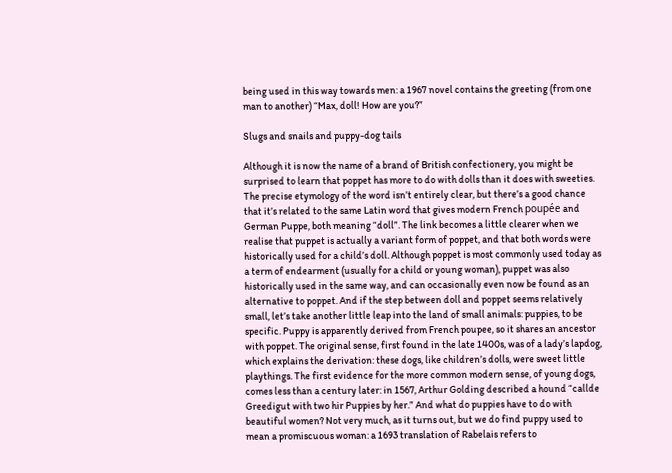being used in this way towards men: a 1967 novel contains the greeting (from one man to another) “Max, doll! How are you?”

Slugs and snails and puppy-dog tails

Although it is now the name of a brand of British confectionery, you might be surprised to learn that poppet has more to do with dolls than it does with sweeties. The precise etymology of the word isn’t entirely clear, but there’s a good chance that it’s related to the same Latin word that gives modern French poupée and German Puppe, both meaning “doll”. The link becomes a little clearer when we realise that puppet is actually a variant form of poppet, and that both words were historically used for a child’s doll. Although poppet is most commonly used today as a term of endearment (usually for a child or young woman), puppet was also historically used in the same way, and can occasionally even now be found as an alternative to poppet. And if the step between doll and poppet seems relatively small, let’s take another little leap into the land of small animals: puppies, to be specific. Puppy is apparently derived from French poupee, so it shares an ancestor with poppet. The original sense, first found in the late 1400s, was of a lady’s lapdog, which explains the derivation: these dogs, like children’s dolls, were sweet little playthings. The first evidence for the more common modern sense, of young dogs, comes less than a century later: in 1567, Arthur Golding described a hound “callde Greedigut with two hir Puppies by her.” And what do puppies have to do with beautiful women? Not very much, as it turns out, but we do find puppy used to mean a promiscuous woman: a 1693 translation of Rabelais refers to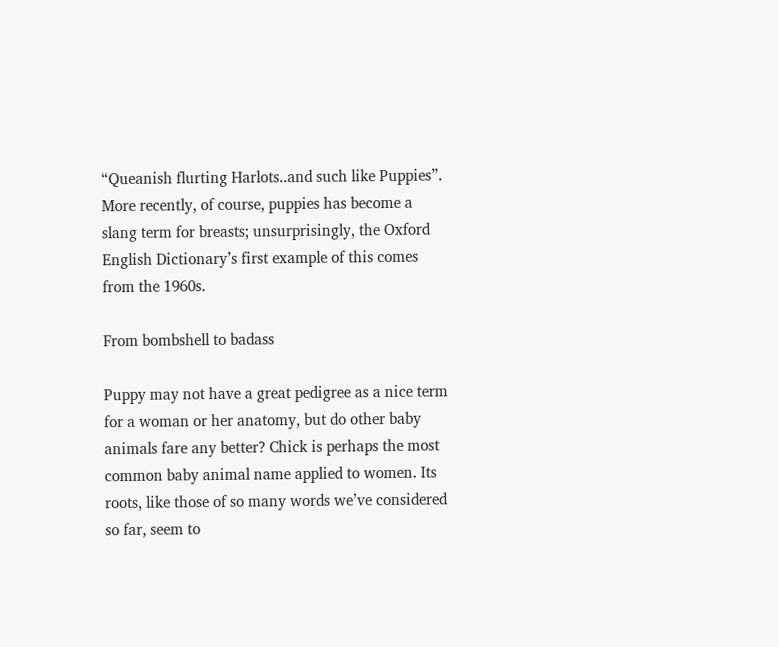“Queanish flurting Harlots..and such like Puppies”. More recently, of course, puppies has become a slang term for breasts; unsurprisingly, the Oxford English Dictionary’s first example of this comes from the 1960s.

From bombshell to badass

Puppy may not have a great pedigree as a nice term for a woman or her anatomy, but do other baby animals fare any better? Chick is perhaps the most common baby animal name applied to women. Its roots, like those of so many words we’ve considered so far, seem to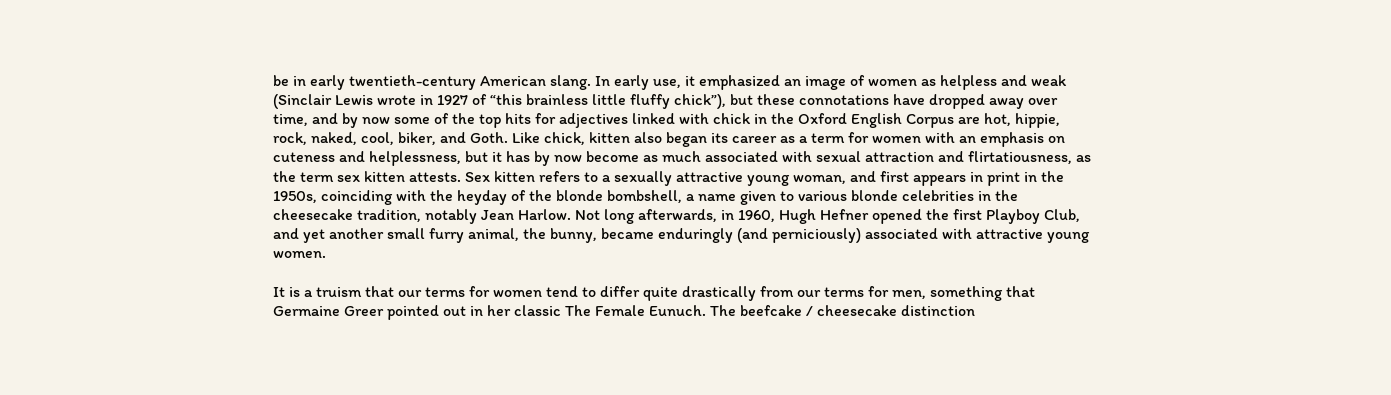be in early twentieth-century American slang. In early use, it emphasized an image of women as helpless and weak (Sinclair Lewis wrote in 1927 of “this brainless little fluffy chick”), but these connotations have dropped away over time, and by now some of the top hits for adjectives linked with chick in the Oxford English Corpus are hot, hippie, rock, naked, cool, biker, and Goth. Like chick, kitten also began its career as a term for women with an emphasis on cuteness and helplessness, but it has by now become as much associated with sexual attraction and flirtatiousness, as the term sex kitten attests. Sex kitten refers to a sexually attractive young woman, and first appears in print in the 1950s, coinciding with the heyday of the blonde bombshell, a name given to various blonde celebrities in the cheesecake tradition, notably Jean Harlow. Not long afterwards, in 1960, Hugh Hefner opened the first Playboy Club, and yet another small furry animal, the bunny, became enduringly (and perniciously) associated with attractive young women.

It is a truism that our terms for women tend to differ quite drastically from our terms for men, something that Germaine Greer pointed out in her classic The Female Eunuch. The beefcake / cheesecake distinction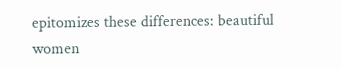epitomizes these differences: beautiful women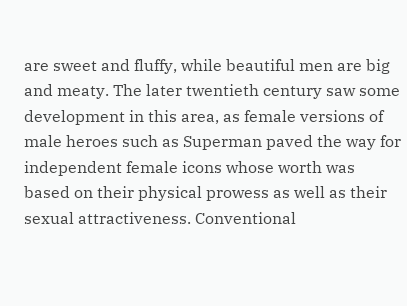are sweet and fluffy, while beautiful men are big and meaty. The later twentieth century saw some development in this area, as female versions of male heroes such as Superman paved the way for independent female icons whose worth was based on their physical prowess as well as their sexual attractiveness. Conventional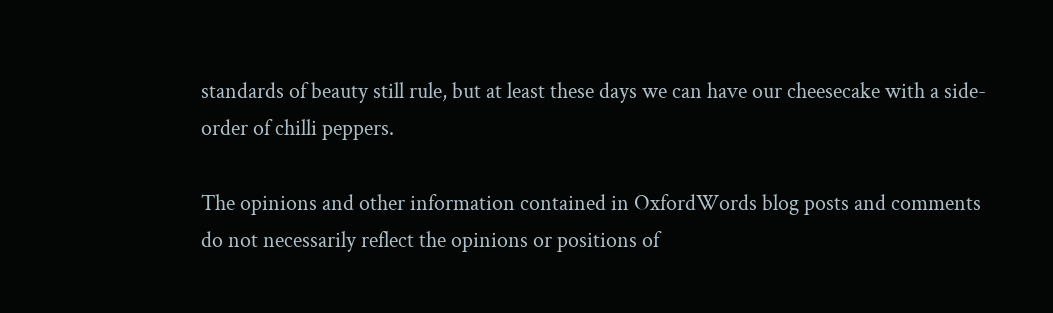standards of beauty still rule, but at least these days we can have our cheesecake with a side-order of chilli peppers.

The opinions and other information contained in OxfordWords blog posts and comments do not necessarily reflect the opinions or positions of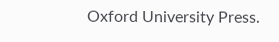Oxford University Press.